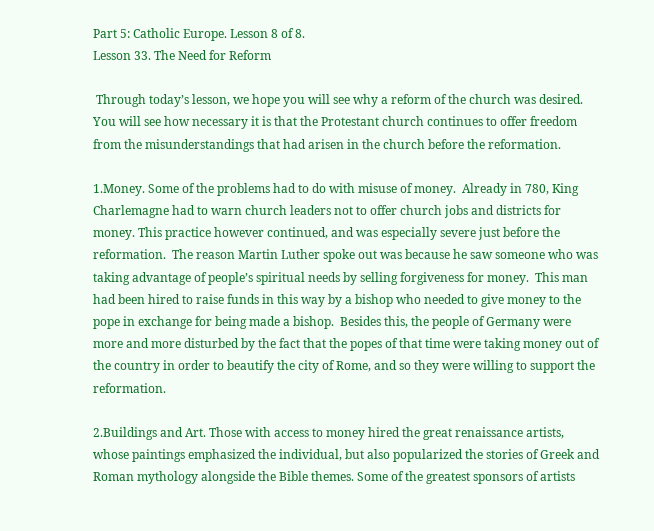Part 5: Catholic Europe. Lesson 8 of 8.
Lesson 33. The Need for Reform

 Through today’s lesson, we hope you will see why a reform of the church was desired.  You will see how necessary it is that the Protestant church continues to offer freedom from the misunderstandings that had arisen in the church before the reformation.

1.Money. Some of the problems had to do with misuse of money.  Already in 780, King Charlemagne had to warn church leaders not to offer church jobs and districts for money. This practice however continued, and was especially severe just before the reformation.  The reason Martin Luther spoke out was because he saw someone who was taking advantage of people’s spiritual needs by selling forgiveness for money.  This man had been hired to raise funds in this way by a bishop who needed to give money to the pope in exchange for being made a bishop.  Besides this, the people of Germany were more and more disturbed by the fact that the popes of that time were taking money out of the country in order to beautify the city of Rome, and so they were willing to support the reformation.

2.Buildings and Art. Those with access to money hired the great renaissance artists, whose paintings emphasized the individual, but also popularized the stories of Greek and Roman mythology alongside the Bible themes. Some of the greatest sponsors of artists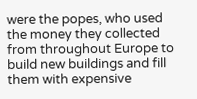were the popes, who used the money they collected from throughout Europe to build new buildings and fill them with expensive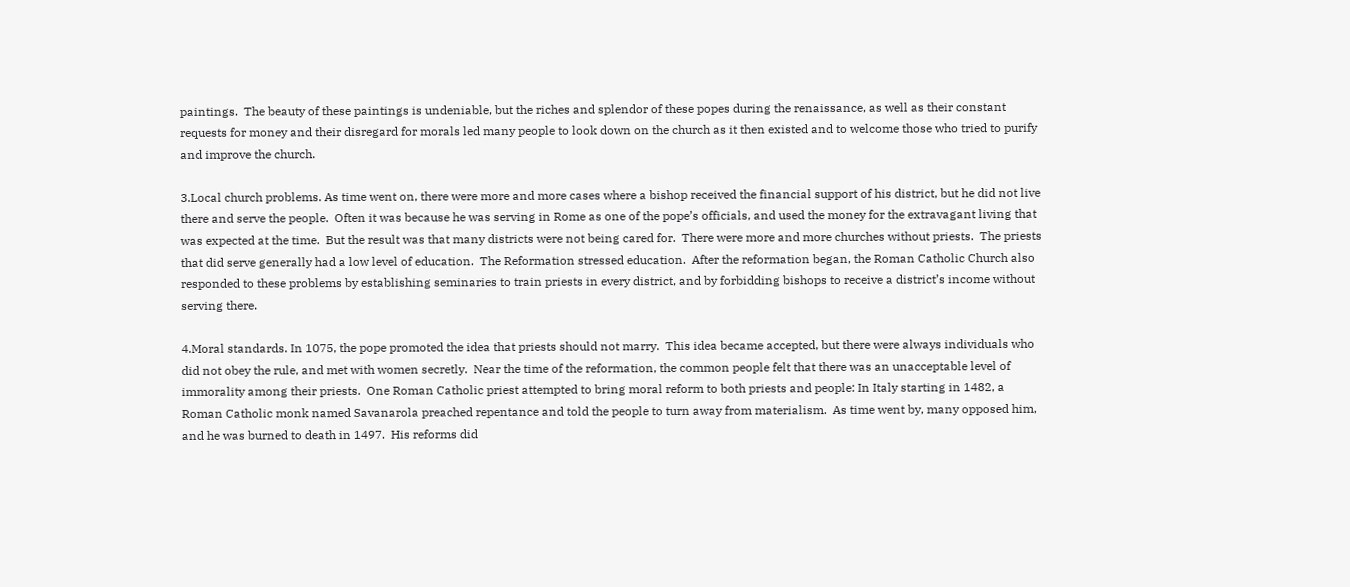paintings.  The beauty of these paintings is undeniable, but the riches and splendor of these popes during the renaissance, as well as their constant requests for money and their disregard for morals led many people to look down on the church as it then existed and to welcome those who tried to purify and improve the church.

3.Local church problems. As time went on, there were more and more cases where a bishop received the financial support of his district, but he did not live there and serve the people.  Often it was because he was serving in Rome as one of the pope’s officials, and used the money for the extravagant living that was expected at the time.  But the result was that many districts were not being cared for.  There were more and more churches without priests.  The priests that did serve generally had a low level of education.  The Reformation stressed education.  After the reformation began, the Roman Catholic Church also responded to these problems by establishing seminaries to train priests in every district, and by forbidding bishops to receive a district’s income without serving there.

4.Moral standards. In 1075, the pope promoted the idea that priests should not marry.  This idea became accepted, but there were always individuals who did not obey the rule, and met with women secretly.  Near the time of the reformation, the common people felt that there was an unacceptable level of immorality among their priests.  One Roman Catholic priest attempted to bring moral reform to both priests and people: In Italy starting in 1482, a Roman Catholic monk named Savanarola preached repentance and told the people to turn away from materialism.  As time went by, many opposed him, and he was burned to death in 1497.  His reforms did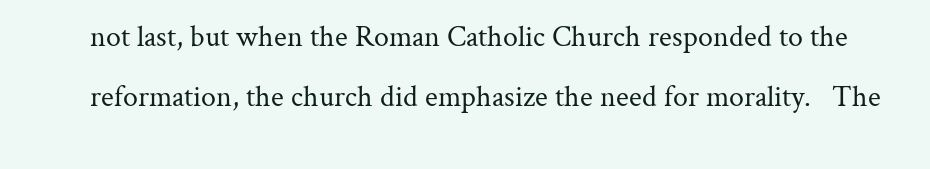not last, but when the Roman Catholic Church responded to the reformation, the church did emphasize the need for morality.   The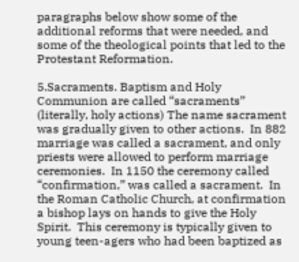paragraphs below show some of the additional reforms that were needed, and some of the theological points that led to the Protestant Reformation.

5.Sacraments. Baptism and Holy Communion are called “sacraments” (literally, holy actions) The name sacrament was gradually given to other actions.  In 882 marriage was called a sacrament, and only priests were allowed to perform marriage ceremonies.  In 1150 the ceremony called “confirmation,” was called a sacrament.  In the Roman Catholic Church, at confirmation a bishop lays on hands to give the Holy Spirit.  This ceremony is typically given to young teen-agers who had been baptized as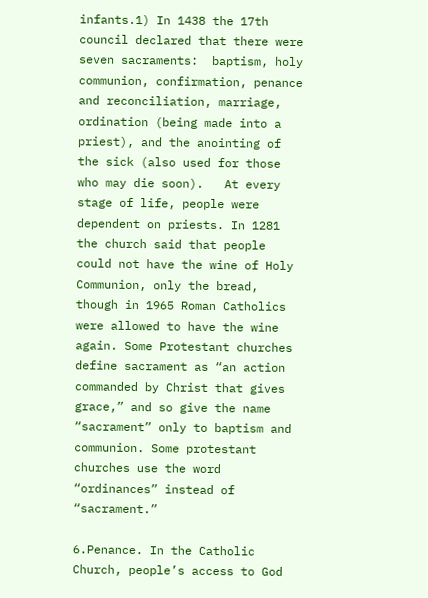infants.1) In 1438 the 17th  council declared that there were seven sacraments:  baptism, holy communion, confirmation, penance and reconciliation, marriage, ordination (being made into a priest), and the anointing of the sick (also used for those who may die soon).   At every stage of life, people were dependent on priests. In 1281 the church said that people could not have the wine of Holy Communion, only the bread, though in 1965 Roman Catholics were allowed to have the wine again. Some Protestant churches define sacrament as “an action commanded by Christ that gives grace,” and so give the name “sacrament” only to baptism and communion. Some protestant churches use the word “ordinances” instead of “sacrament.”

6.Penance. In the Catholic Church, people’s access to God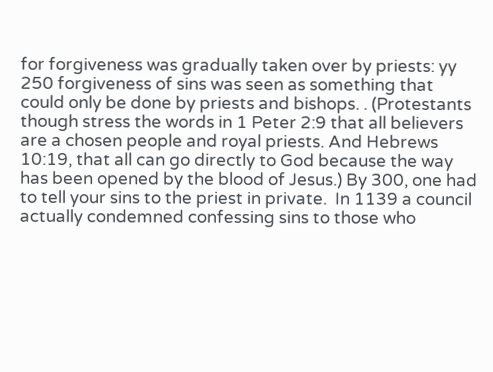for forgiveness was gradually taken over by priests: yy 250 forgiveness of sins was seen as something that could only be done by priests and bishops. . (Protestants though stress the words in 1 Peter 2:9 that all believers are a chosen people and royal priests. And Hebrews 10:19, that all can go directly to God because the way has been opened by the blood of Jesus.) By 300, one had to tell your sins to the priest in private.  In 1139 a council actually condemned confessing sins to those who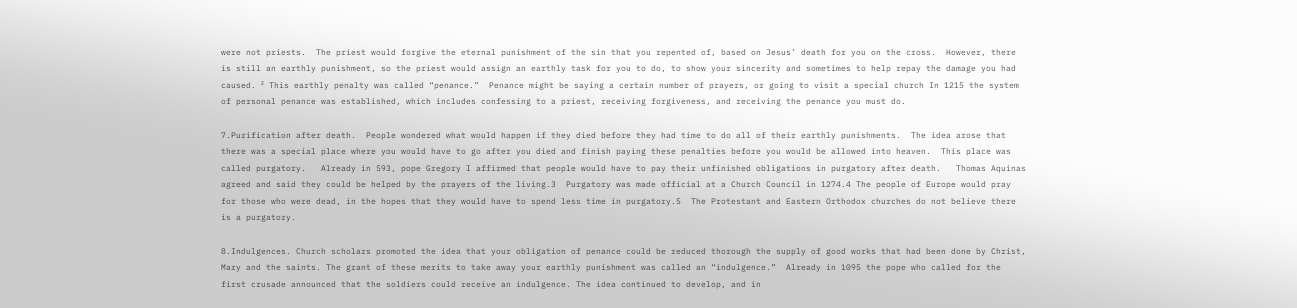were not priests.  The priest would forgive the eternal punishment of the sin that you repented of, based on Jesus’ death for you on the cross.  However, there is still an earthly punishment, so the priest would assign an earthly task for you to do, to show your sincerity and sometimes to help repay the damage you had caused. ² This earthly penalty was called “penance.”  Penance might be saying a certain number of prayers, or going to visit a special church In 1215 the system of personal penance was established, which includes confessing to a priest, receiving forgiveness, and receiving the penance you must do.

7.Purification after death.  People wondered what would happen if they died before they had time to do all of their earthly punishments.  The idea arose that there was a special place where you would have to go after you died and finish paying these penalties before you would be allowed into heaven.  This place was called purgatory.   Already in 593, pope Gregory I affirmed that people would have to pay their unfinished obligations in purgatory after death.   Thomas Aquinas agreed and said they could be helped by the prayers of the living.3  Purgatory was made official at a Church Council in 1274.4 The people of Europe would pray for those who were dead, in the hopes that they would have to spend less time in purgatory.5  The Protestant and Eastern Orthodox churches do not believe there is a purgatory.

8.Indulgences. Church scholars promoted the idea that your obligation of penance could be reduced thorough the supply of good works that had been done by Christ, Mary and the saints. The grant of these merits to take away your earthly punishment was called an “indulgence.”  Already in 1095 the pope who called for the first crusade announced that the soldiers could receive an indulgence. The idea continued to develop, and in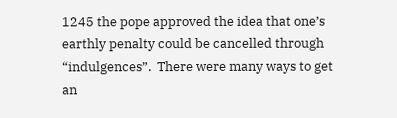1245 the pope approved the idea that one’s earthly penalty could be cancelled through “indulgences”.  There were many ways to get an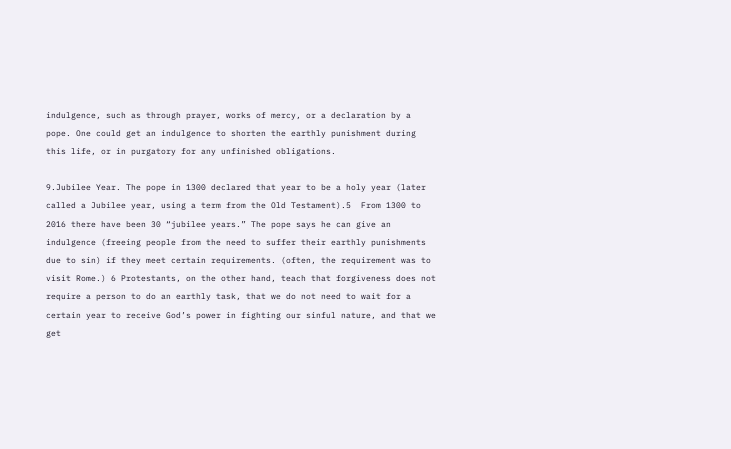indulgence, such as through prayer, works of mercy, or a declaration by a pope. One could get an indulgence to shorten the earthly punishment during this life, or in purgatory for any unfinished obligations.

9.Jubilee Year. The pope in 1300 declared that year to be a holy year (later called a Jubilee year, using a term from the Old Testament).5  From 1300 to 2016 there have been 30 “jubilee years.” The pope says he can give an indulgence (freeing people from the need to suffer their earthly punishments due to sin) if they meet certain requirements. (often, the requirement was to visit Rome.) 6 Protestants, on the other hand, teach that forgiveness does not require a person to do an earthly task, that we do not need to wait for a certain year to receive God’s power in fighting our sinful nature, and that we get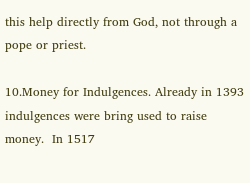this help directly from God, not through a pope or priest.

10.Money for Indulgences. Already in 1393 indulgences were bring used to raise money.  In 1517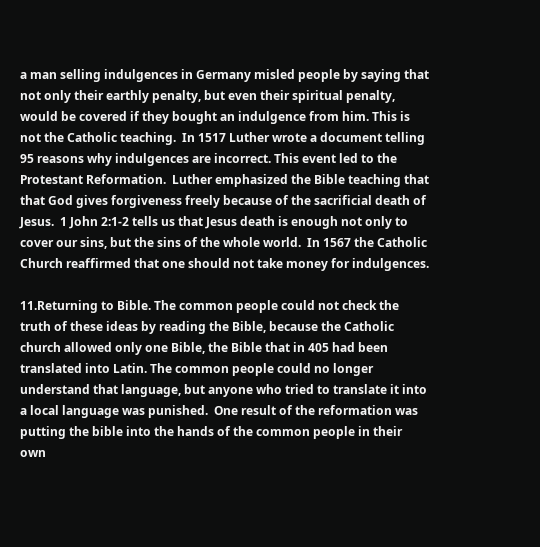a man selling indulgences in Germany misled people by saying that not only their earthly penalty, but even their spiritual penalty, would be covered if they bought an indulgence from him. This is not the Catholic teaching.  In 1517 Luther wrote a document telling 95 reasons why indulgences are incorrect. This event led to the Protestant Reformation.  Luther emphasized the Bible teaching that that God gives forgiveness freely because of the sacrificial death of Jesus.  1 John 2:1-2 tells us that Jesus death is enough not only to cover our sins, but the sins of the whole world.  In 1567 the Catholic Church reaffirmed that one should not take money for indulgences.

11.Returning to Bible. The common people could not check the truth of these ideas by reading the Bible, because the Catholic church allowed only one Bible, the Bible that in 405 had been translated into Latin. The common people could no longer understand that language, but anyone who tried to translate it into a local language was punished.  One result of the reformation was putting the bible into the hands of the common people in their own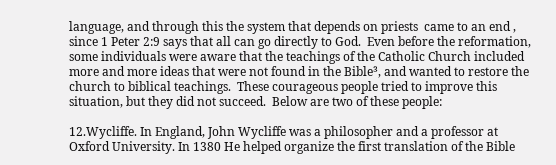language, and through this the system that depends on priests  came to an end , since 1 Peter 2:9 says that all can go directly to God.  Even before the reformation, some individuals were aware that the teachings of the Catholic Church included more and more ideas that were not found in the Bible³, and wanted to restore the church to biblical teachings.  These courageous people tried to improve this situation, but they did not succeed.  Below are two of these people:

12.Wycliffe. In England, John Wycliffe was a philosopher and a professor at Oxford University. In 1380 He helped organize the first translation of the Bible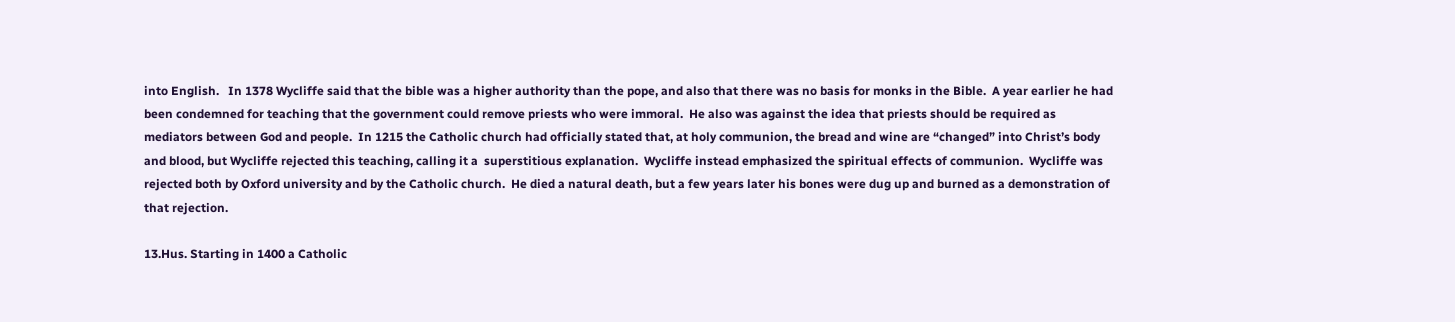into English.   In 1378 Wycliffe said that the bible was a higher authority than the pope, and also that there was no basis for monks in the Bible.  A year earlier he had been condemned for teaching that the government could remove priests who were immoral.  He also was against the idea that priests should be required as mediators between God and people.  In 1215 the Catholic church had officially stated that, at holy communion, the bread and wine are “changed” into Christ’s body and blood, but Wycliffe rejected this teaching, calling it a  superstitious explanation.  Wycliffe instead emphasized the spiritual effects of communion.  Wycliffe was rejected both by Oxford university and by the Catholic church.  He died a natural death, but a few years later his bones were dug up and burned as a demonstration of that rejection.

13.Hus. Starting in 1400 a Catholic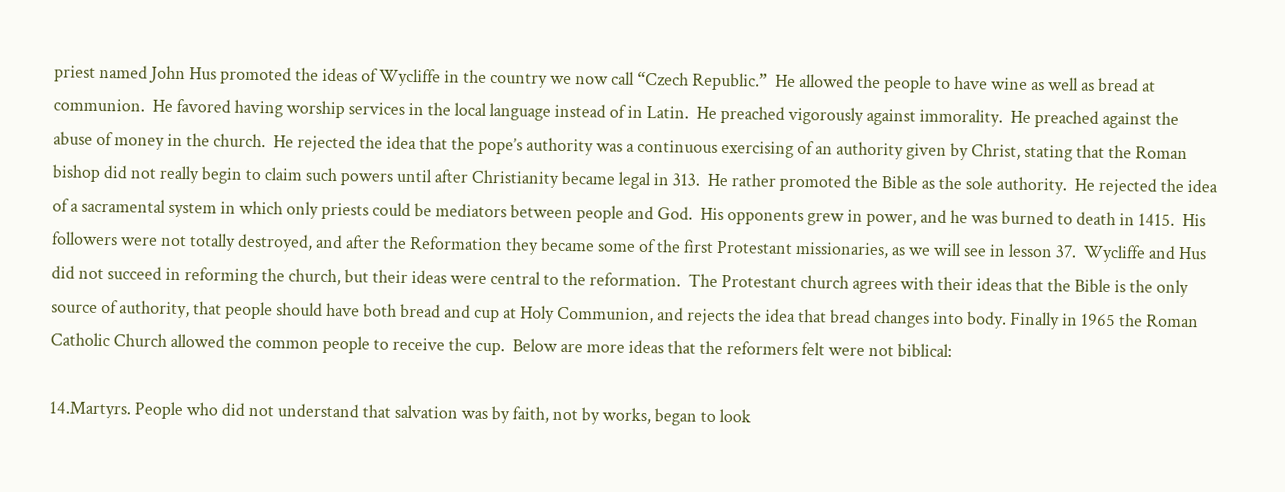priest named John Hus promoted the ideas of Wycliffe in the country we now call “Czech Republic.”  He allowed the people to have wine as well as bread at communion.  He favored having worship services in the local language instead of in Latin.  He preached vigorously against immorality.  He preached against the abuse of money in the church.  He rejected the idea that the pope’s authority was a continuous exercising of an authority given by Christ, stating that the Roman bishop did not really begin to claim such powers until after Christianity became legal in 313.  He rather promoted the Bible as the sole authority.  He rejected the idea of a sacramental system in which only priests could be mediators between people and God.  His opponents grew in power, and he was burned to death in 1415.  His followers were not totally destroyed, and after the Reformation they became some of the first Protestant missionaries, as we will see in lesson 37.  Wycliffe and Hus did not succeed in reforming the church, but their ideas were central to the reformation.  The Protestant church agrees with their ideas that the Bible is the only source of authority, that people should have both bread and cup at Holy Communion, and rejects the idea that bread changes into body. Finally in 1965 the Roman Catholic Church allowed the common people to receive the cup.  Below are more ideas that the reformers felt were not biblical:

14.Martyrs. People who did not understand that salvation was by faith, not by works, began to look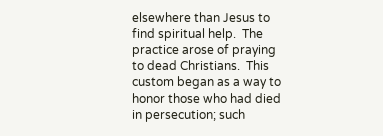elsewhere than Jesus to find spiritual help.  The practice arose of praying to dead Christians.  This custom began as a way to honor those who had died in persecution; such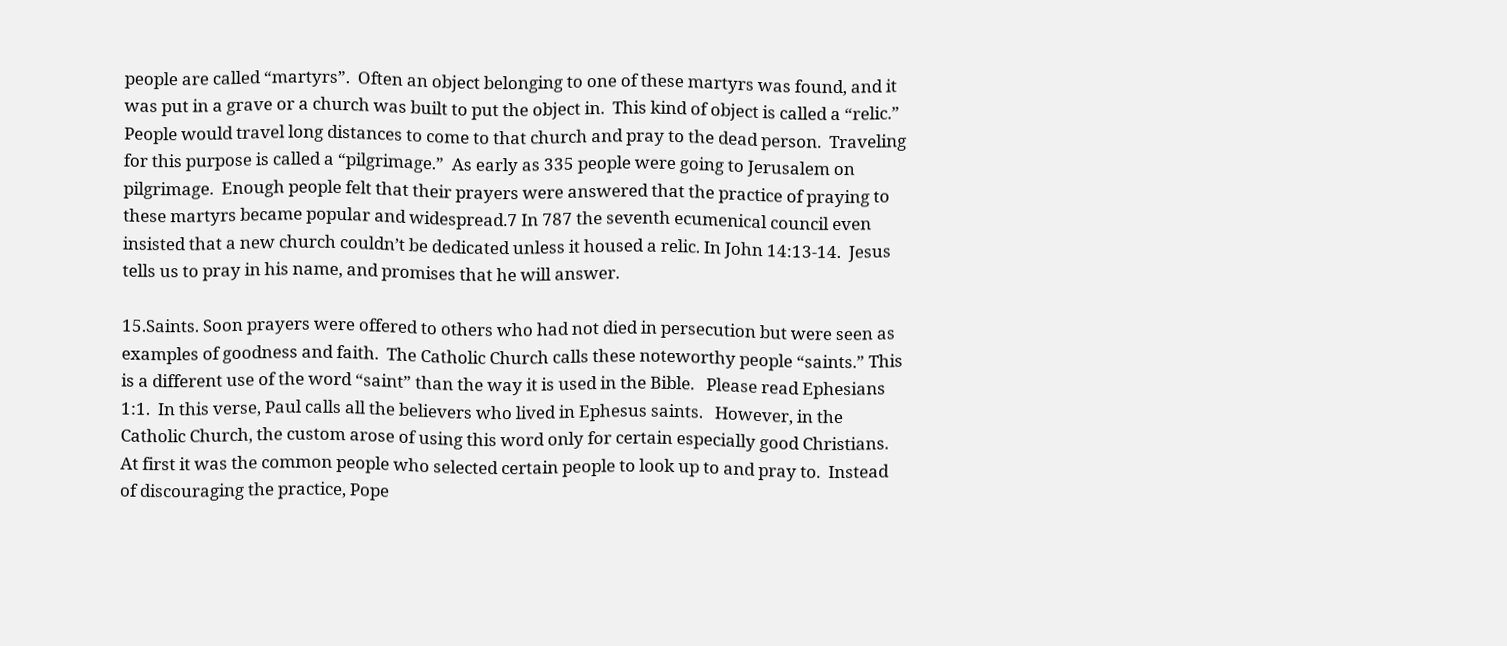people are called “martyrs”.  Often an object belonging to one of these martyrs was found, and it was put in a grave or a church was built to put the object in.  This kind of object is called a “relic.”  People would travel long distances to come to that church and pray to the dead person.  Traveling for this purpose is called a “pilgrimage.”  As early as 335 people were going to Jerusalem on pilgrimage.  Enough people felt that their prayers were answered that the practice of praying to these martyrs became popular and widespread.7 In 787 the seventh ecumenical council even insisted that a new church couldn’t be dedicated unless it housed a relic. In John 14:13-14.  Jesus tells us to pray in his name, and promises that he will answer.

15.Saints. Soon prayers were offered to others who had not died in persecution but were seen as examples of goodness and faith.  The Catholic Church calls these noteworthy people “saints.” This is a different use of the word “saint” than the way it is used in the Bible.   Please read Ephesians 1:1.  In this verse, Paul calls all the believers who lived in Ephesus saints.   However, in the Catholic Church, the custom arose of using this word only for certain especially good Christians.  At first it was the common people who selected certain people to look up to and pray to.  Instead of discouraging the practice, Pope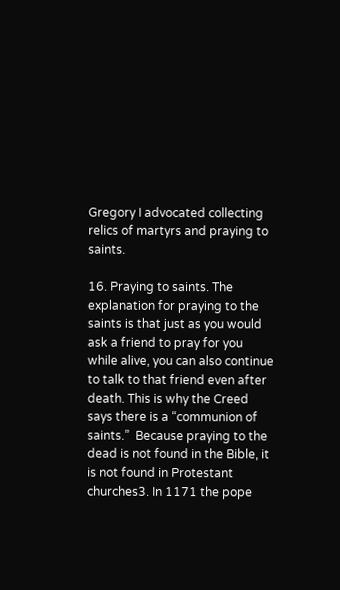Gregory I advocated collecting relics of martyrs and praying to saints.

16. Praying to saints. The explanation for praying to the saints is that just as you would ask a friend to pray for you while alive, you can also continue to talk to that friend even after death. This is why the Creed says there is a “communion of saints.”  Because praying to the dead is not found in the Bible, it is not found in Protestant churches3. In 1171 the pope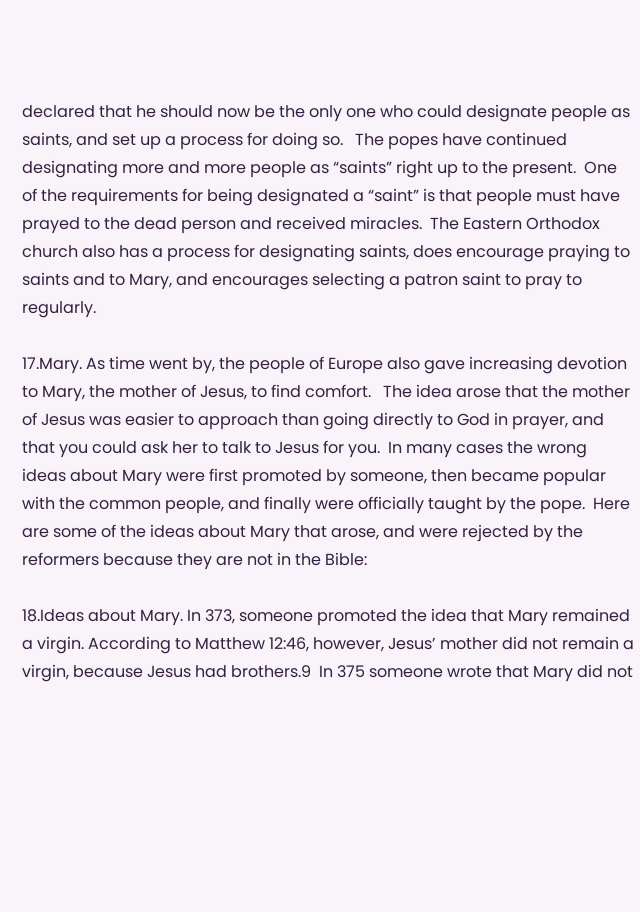declared that he should now be the only one who could designate people as saints, and set up a process for doing so.   The popes have continued designating more and more people as “saints” right up to the present.  One of the requirements for being designated a “saint” is that people must have prayed to the dead person and received miracles.  The Eastern Orthodox church also has a process for designating saints, does encourage praying to saints and to Mary, and encourages selecting a patron saint to pray to regularly.

17.Mary. As time went by, the people of Europe also gave increasing devotion to Mary, the mother of Jesus, to find comfort.   The idea arose that the mother of Jesus was easier to approach than going directly to God in prayer, and that you could ask her to talk to Jesus for you.  In many cases the wrong ideas about Mary were first promoted by someone, then became popular with the common people, and finally were officially taught by the pope.  Here are some of the ideas about Mary that arose, and were rejected by the reformers because they are not in the Bible:

18.Ideas about Mary. In 373, someone promoted the idea that Mary remained a virgin. According to Matthew 12:46, however, Jesus’ mother did not remain a virgin, because Jesus had brothers.9  In 375 someone wrote that Mary did not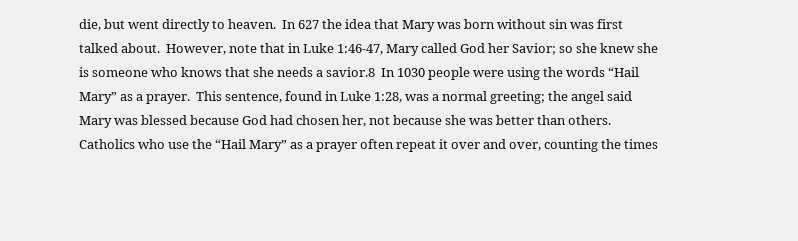die, but went directly to heaven.  In 627 the idea that Mary was born without sin was first talked about.  However, note that in Luke 1:46-47, Mary called God her Savior; so she knew she is someone who knows that she needs a savior.8  In 1030 people were using the words “Hail Mary” as a prayer.  This sentence, found in Luke 1:28, was a normal greeting; the angel said Mary was blessed because God had chosen her, not because she was better than others.  Catholics who use the “Hail Mary” as a prayer often repeat it over and over, counting the times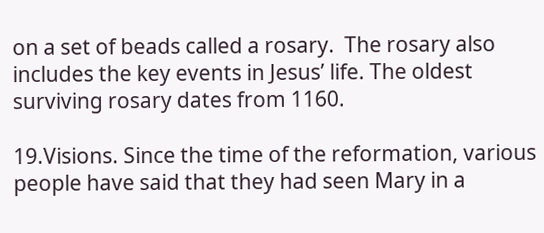on a set of beads called a rosary.  The rosary also includes the key events in Jesus’ life. The oldest surviving rosary dates from 1160.

19.Visions. Since the time of the reformation, various people have said that they had seen Mary in a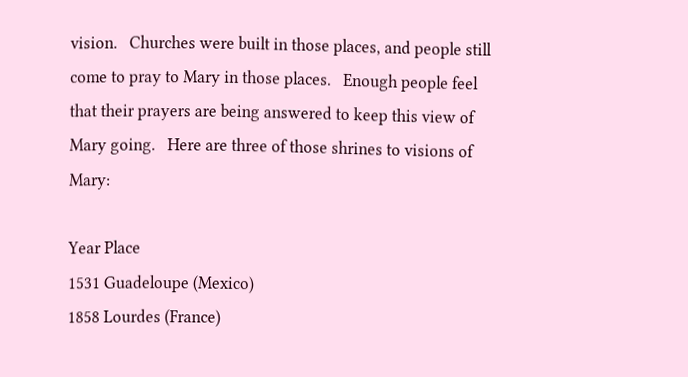vision.   Churches were built in those places, and people still come to pray to Mary in those places.   Enough people feel that their prayers are being answered to keep this view of Mary going.   Here are three of those shrines to visions of Mary:

Year Place
1531 Guadeloupe (Mexico)
1858 Lourdes (France)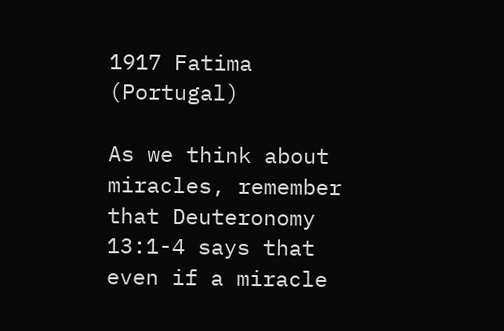1917 Fatima (Portugal)

As we think about miracles, remember that Deuteronomy 13:1-4 says that even if a miracle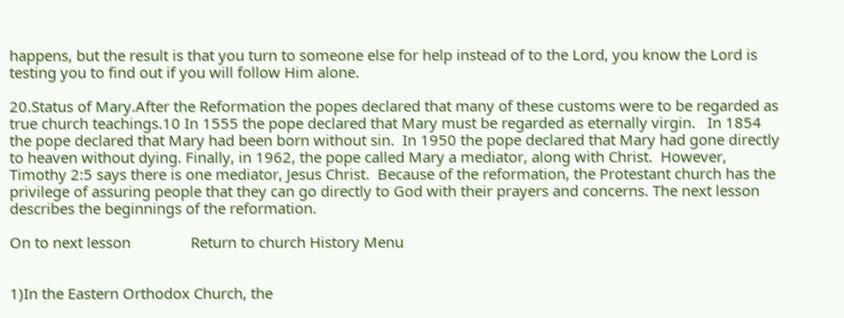happens, but the result is that you turn to someone else for help instead of to the Lord, you know the Lord is testing you to find out if you will follow Him alone.

20.Status of Mary.After the Reformation the popes declared that many of these customs were to be regarded as true church teachings.10 In 1555 the pope declared that Mary must be regarded as eternally virgin.   In 1854 the pope declared that Mary had been born without sin.  In 1950 the pope declared that Mary had gone directly to heaven without dying. Finally, in 1962, the pope called Mary a mediator, along with Christ.  However, Timothy 2:5 says there is one mediator, Jesus Christ.  Because of the reformation, the Protestant church has the privilege of assuring people that they can go directly to God with their prayers and concerns. The next lesson describes the beginnings of the reformation.

On to next lesson               Return to church History Menu


1)In the Eastern Orthodox Church, the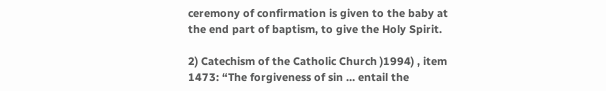ceremony of confirmation is given to the baby at the end part of baptism, to give the Holy Spirit.

2) Catechism of the Catholic Church )1994) , item 1473: “The forgiveness of sin … entail the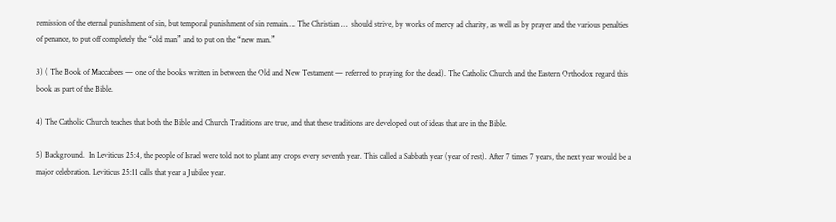remission of the eternal punishment of sin, but temporal punishment of sin remain…. The Christian …  should strive, by works of mercy ad charity, as well as by prayer and the various penalties of penance, to put off completely the “old man” and to put on the “new man.”

3) ( The Book of Maccabees — one of the books written in between the Old and New Testament — referred to praying for the dead). The Catholic Church and the Eastern Orthodox regard this book as part of the Bible.

4) The Catholic Church teaches that both the Bible and Church Traditions are true, and that these traditions are developed out of ideas that are in the Bible.

5) Background.  In Leviticus 25:4, the people of Israel were told not to plant any crops every seventh year. This called a Sabbath year (year of rest). After 7 times 7 years, the next year would be a major celebration. Leviticus 25:11 calls that year a Jubilee year.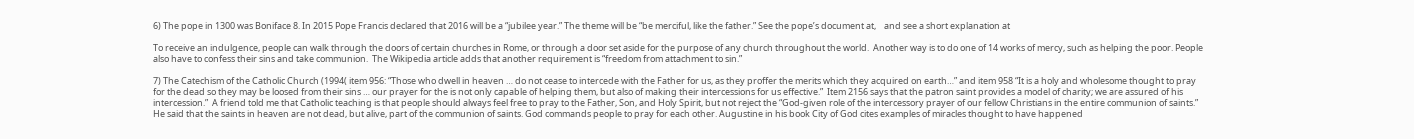6) The pope in 1300 was Boniface 8. In 2015 Pope Francis declared that 2016 will be a “jubilee year.” The theme will be “be merciful, like the father.” See the pope’s document at,    and see a short explanation at

To receive an indulgence, people can walk through the doors of certain churches in Rome, or through a door set aside for the purpose of any church throughout the world.  Another way is to do one of 14 works of mercy, such as helping the poor. People also have to confess their sins and take communion.  The Wikipedia article adds that another requirement is “freedom from attachment to sin.”

7) The Catechism of the Catholic Church (1994( item 956: “Those who dwell in heaven … do not cease to intercede with the Father for us, as they proffer the merits which they acquired on earth…” and item 958 “It is a holy and wholesome thought to pray for the dead so they may be loosed from their sins … our prayer for the is not only capable of helping them, but also of making their intercessions for us effective.”  Item 2156 says that the patron saint provides a model of charity; we are assured of his intercession.”  A friend told me that Catholic teaching is that people should always feel free to pray to the Father, Son, and Holy Spirit, but not reject the “God-given role of the intercessory prayer of our fellow Christians in the entire communion of saints.”  He said that the saints in heaven are not dead, but alive, part of the communion of saints. God commands people to pray for each other. Augustine in his book City of God cites examples of miracles thought to have happened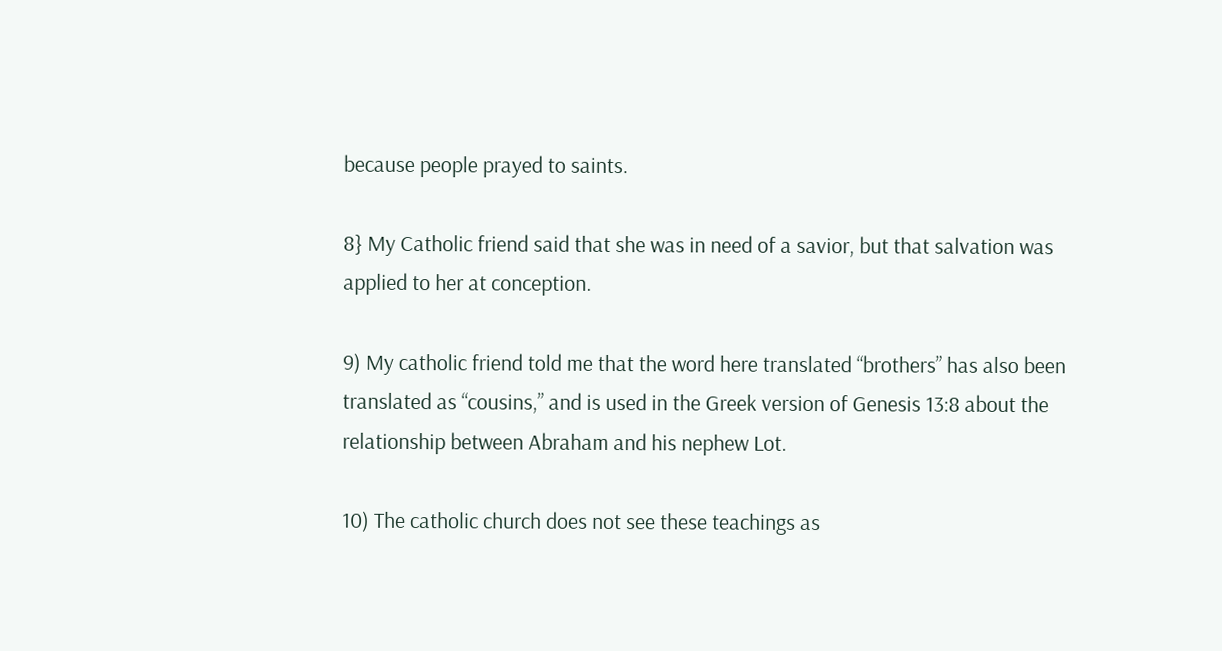because people prayed to saints.

8} My Catholic friend said that she was in need of a savior, but that salvation was applied to her at conception.

9) My catholic friend told me that the word here translated “brothers” has also been translated as “cousins,” and is used in the Greek version of Genesis 13:8 about the relationship between Abraham and his nephew Lot.

10) The catholic church does not see these teachings as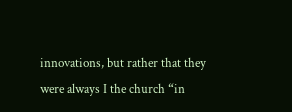innovations, but rather that they were always I the church “in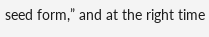seed form,” and at the right time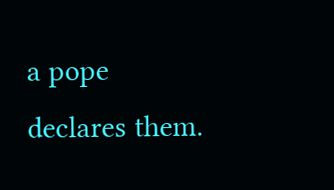a pope declares them.